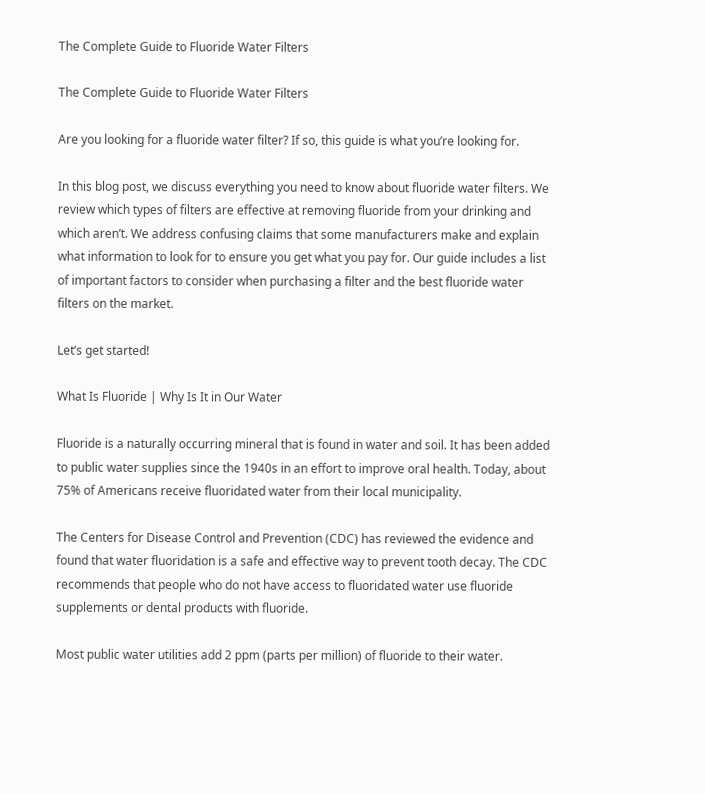The Complete Guide to Fluoride Water Filters

The Complete Guide to Fluoride Water Filters

Are you looking for a fluoride water filter? If so, this guide is what you’re looking for.

In this blog post, we discuss everything you need to know about fluoride water filters. We review which types of filters are effective at removing fluoride from your drinking and which aren’t. We address confusing claims that some manufacturers make and explain what information to look for to ensure you get what you pay for. Our guide includes a list of important factors to consider when purchasing a filter and the best fluoride water filters on the market.

Let’s get started!

What Is Fluoride | Why Is It in Our Water

Fluoride is a naturally occurring mineral that is found in water and soil. It has been added to public water supplies since the 1940s in an effort to improve oral health. Today, about 75% of Americans receive fluoridated water from their local municipality.

The Centers for Disease Control and Prevention (CDC) has reviewed the evidence and found that water fluoridation is a safe and effective way to prevent tooth decay. The CDC recommends that people who do not have access to fluoridated water use fluoride supplements or dental products with fluoride.

Most public water utilities add 2 ppm (parts per million) of fluoride to their water.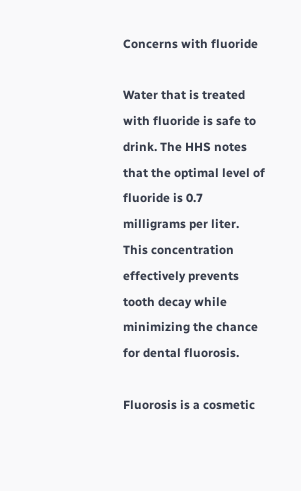Concerns with fluoride

Water that is treated with fluoride is safe to drink. The HHS notes that the optimal level of fluoride is 0.7 milligrams per liter. This concentration effectively prevents tooth decay while minimizing the chance for dental fluorosis.

Fluorosis is a cosmetic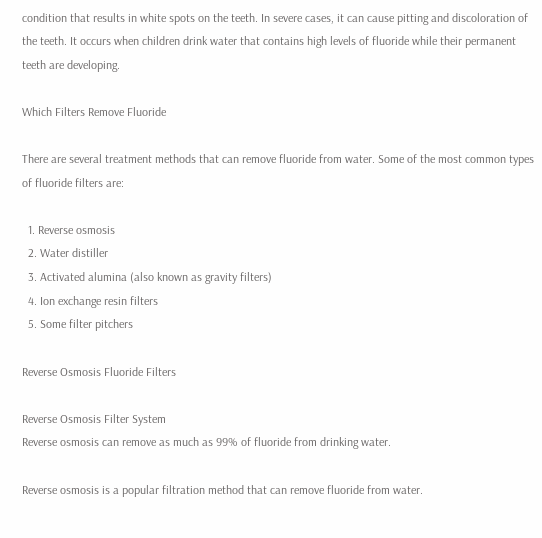condition that results in white spots on the teeth. In severe cases, it can cause pitting and discoloration of the teeth. It occurs when children drink water that contains high levels of fluoride while their permanent teeth are developing.

Which Filters Remove Fluoride

There are several treatment methods that can remove fluoride from water. Some of the most common types of fluoride filters are:

  1. Reverse osmosis
  2. Water distiller
  3. Activated alumina (also known as gravity filters)
  4. Ion exchange resin filters
  5. Some filter pitchers

Reverse Osmosis Fluoride Filters

Reverse Osmosis Filter System
Reverse osmosis can remove as much as 99% of fluoride from drinking water.

Reverse osmosis is a popular filtration method that can remove fluoride from water.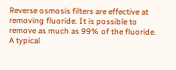Reverse osmosis filters are effective at removing fluoride. It is possible to remove as much as 99% of the fluoride. A typical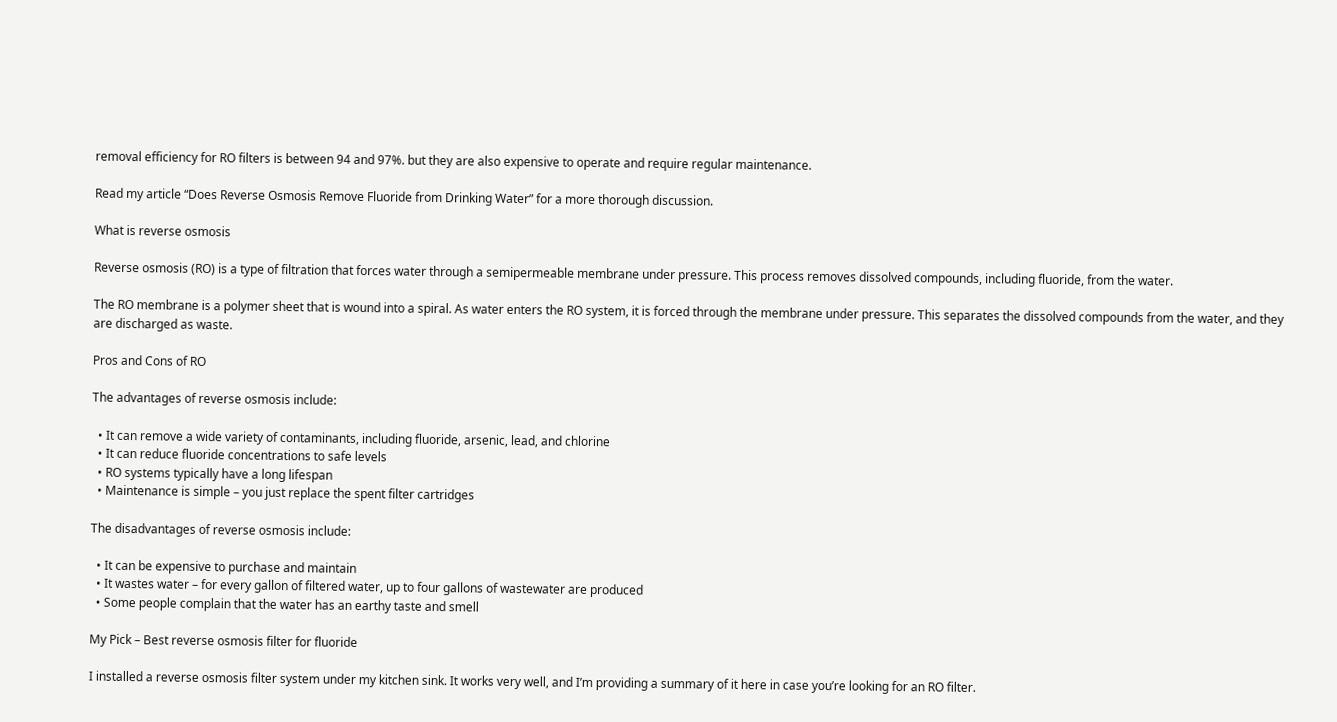removal efficiency for RO filters is between 94 and 97%. but they are also expensive to operate and require regular maintenance.

Read my article “Does Reverse Osmosis Remove Fluoride from Drinking Water” for a more thorough discussion.

What is reverse osmosis

Reverse osmosis (RO) is a type of filtration that forces water through a semipermeable membrane under pressure. This process removes dissolved compounds, including fluoride, from the water.

The RO membrane is a polymer sheet that is wound into a spiral. As water enters the RO system, it is forced through the membrane under pressure. This separates the dissolved compounds from the water, and they are discharged as waste.

Pros and Cons of RO

The advantages of reverse osmosis include:

  • It can remove a wide variety of contaminants, including fluoride, arsenic, lead, and chlorine
  • It can reduce fluoride concentrations to safe levels
  • RO systems typically have a long lifespan
  • Maintenance is simple – you just replace the spent filter cartridges

The disadvantages of reverse osmosis include:

  • It can be expensive to purchase and maintain
  • It wastes water – for every gallon of filtered water, up to four gallons of wastewater are produced
  • Some people complain that the water has an earthy taste and smell

My Pick – Best reverse osmosis filter for fluoride

I installed a reverse osmosis filter system under my kitchen sink. It works very well, and I’m providing a summary of it here in case you’re looking for an RO filter.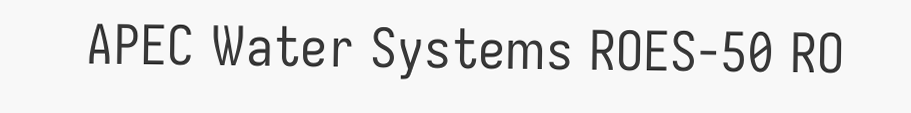APEC Water Systems ROES-50 RO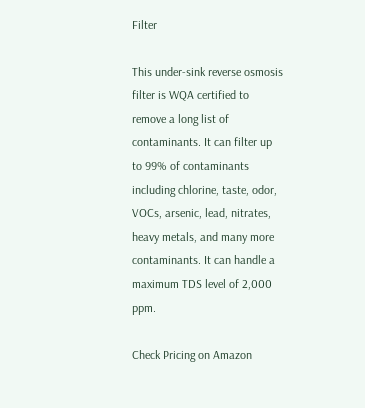Filter

This under-sink reverse osmosis filter is WQA certified to remove a long list of contaminants. It can filter up to 99% of contaminants including chlorine, taste, odor, VOCs, arsenic, lead, nitrates, heavy metals, and many more contaminants. It can handle a maximum TDS level of 2,000 ppm.

Check Pricing on Amazon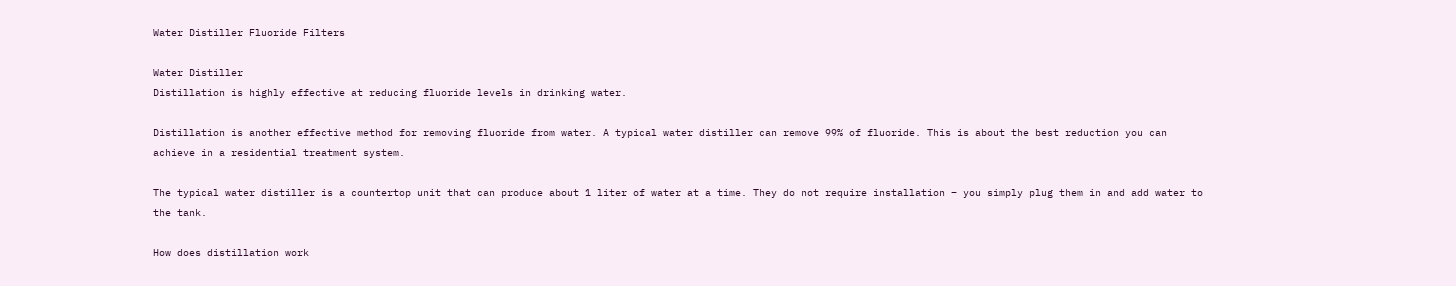Water Distiller Fluoride Filters

Water Distiller
Distillation is highly effective at reducing fluoride levels in drinking water.

Distillation is another effective method for removing fluoride from water. A typical water distiller can remove 99% of fluoride. This is about the best reduction you can achieve in a residential treatment system.

The typical water distiller is a countertop unit that can produce about 1 liter of water at a time. They do not require installation – you simply plug them in and add water to the tank.

How does distillation work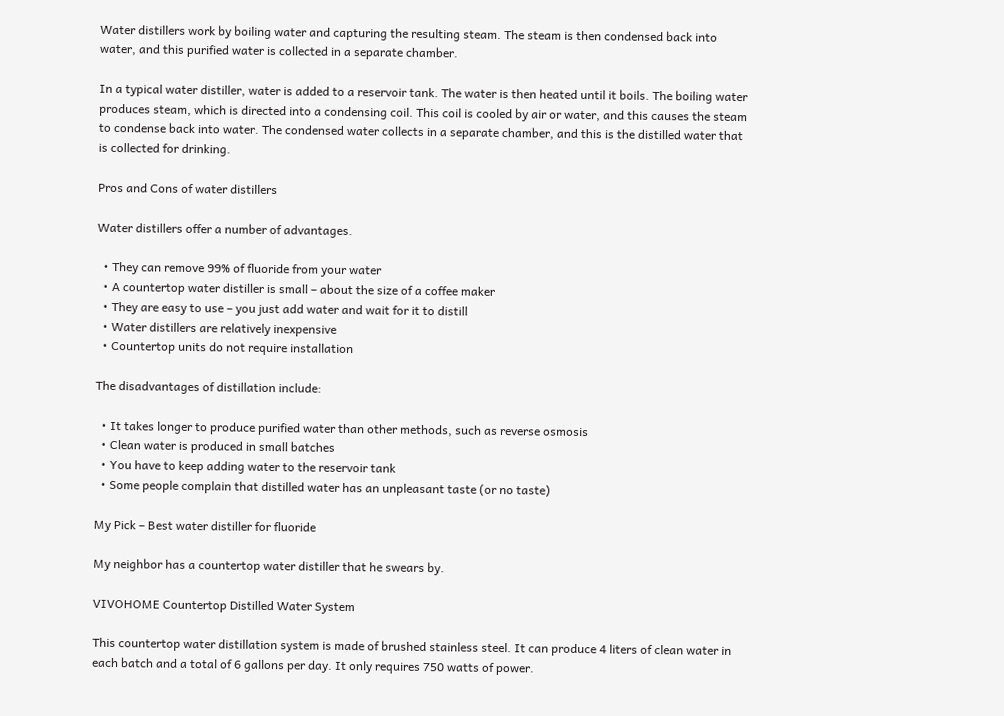Water distillers work by boiling water and capturing the resulting steam. The steam is then condensed back into water, and this purified water is collected in a separate chamber.

In a typical water distiller, water is added to a reservoir tank. The water is then heated until it boils. The boiling water produces steam, which is directed into a condensing coil. This coil is cooled by air or water, and this causes the steam to condense back into water. The condensed water collects in a separate chamber, and this is the distilled water that is collected for drinking.

Pros and Cons of water distillers

Water distillers offer a number of advantages.

  • They can remove 99% of fluoride from your water
  • A countertop water distiller is small – about the size of a coffee maker
  • They are easy to use – you just add water and wait for it to distill
  • Water distillers are relatively inexpensive
  • Countertop units do not require installation

The disadvantages of distillation include:

  • It takes longer to produce purified water than other methods, such as reverse osmosis
  • Clean water is produced in small batches
  • You have to keep adding water to the reservoir tank
  • Some people complain that distilled water has an unpleasant taste (or no taste)

My Pick – Best water distiller for fluoride

My neighbor has a countertop water distiller that he swears by.

VIVOHOME Countertop Distilled Water System

This countertop water distillation system is made of brushed stainless steel. It can produce 4 liters of clean water in each batch and a total of 6 gallons per day. It only requires 750 watts of power.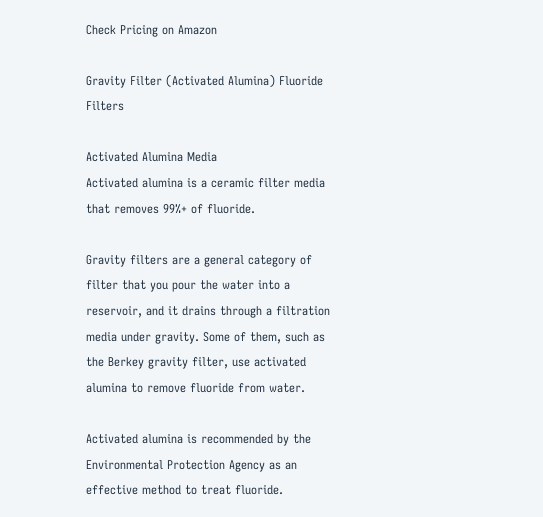Check Pricing on Amazon

Gravity Filter (Activated Alumina) Fluoride Filters

Activated Alumina Media
Activated alumina is a ceramic filter media that removes 99%+ of fluoride.

Gravity filters are a general category of filter that you pour the water into a reservoir, and it drains through a filtration media under gravity. Some of them, such as the Berkey gravity filter, use activated alumina to remove fluoride from water.

Activated alumina is recommended by the Environmental Protection Agency as an effective method to treat fluoride.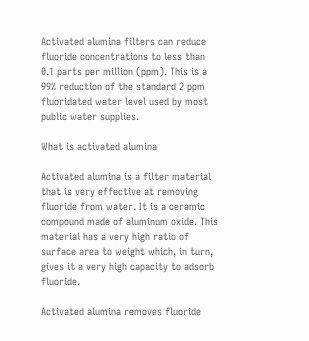Activated alumina filters can reduce fluoride concentrations to less than 0.1 parts per million (ppm). This is a 99% reduction of the standard 2 ppm fluoridated water level used by most public water supplies.

What is activated alumina

Activated alumina is a filter material that is very effective at removing fluoride from water. It is a ceramic compound made of aluminum oxide. This material has a very high ratio of surface area to weight which, in turn, gives it a very high capacity to adsorb fluoride.

Activated alumina removes fluoride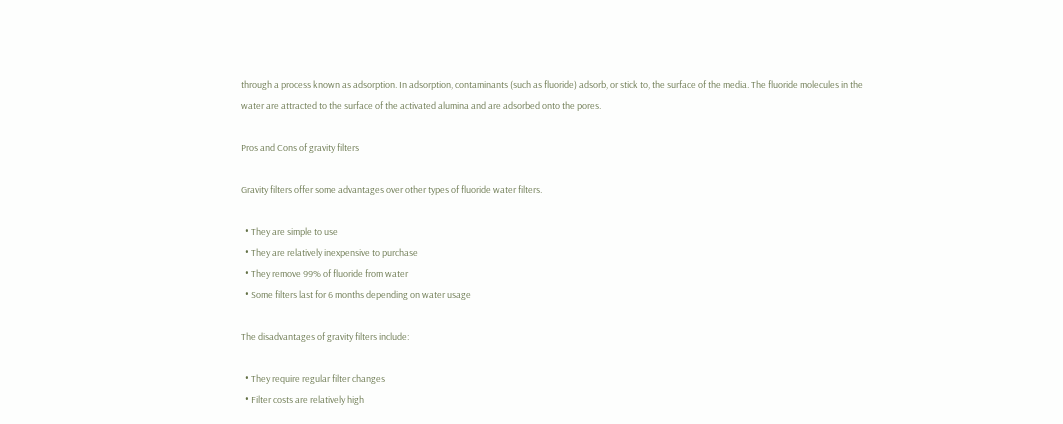through a process known as adsorption. In adsorption, contaminants (such as fluoride) adsorb, or stick to, the surface of the media. The fluoride molecules in the water are attracted to the surface of the activated alumina and are adsorbed onto the pores.

Pros and Cons of gravity filters

Gravity filters offer some advantages over other types of fluoride water filters.

  • They are simple to use
  • They are relatively inexpensive to purchase
  • They remove 99% of fluoride from water
  • Some filters last for 6 months depending on water usage

The disadvantages of gravity filters include:

  • They require regular filter changes
  • Filter costs are relatively high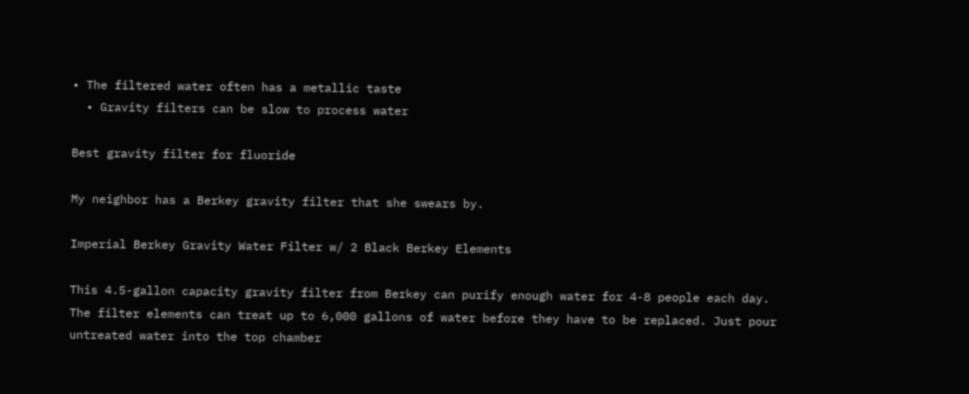• The filtered water often has a metallic taste
  • Gravity filters can be slow to process water

Best gravity filter for fluoride

My neighbor has a Berkey gravity filter that she swears by.

Imperial Berkey Gravity Water Filter w/ 2 Black Berkey Elements

This 4.5-gallon capacity gravity filter from Berkey can purify enough water for 4-8 people each day. The filter elements can treat up to 6,000 gallons of water before they have to be replaced. Just pour untreated water into the top chamber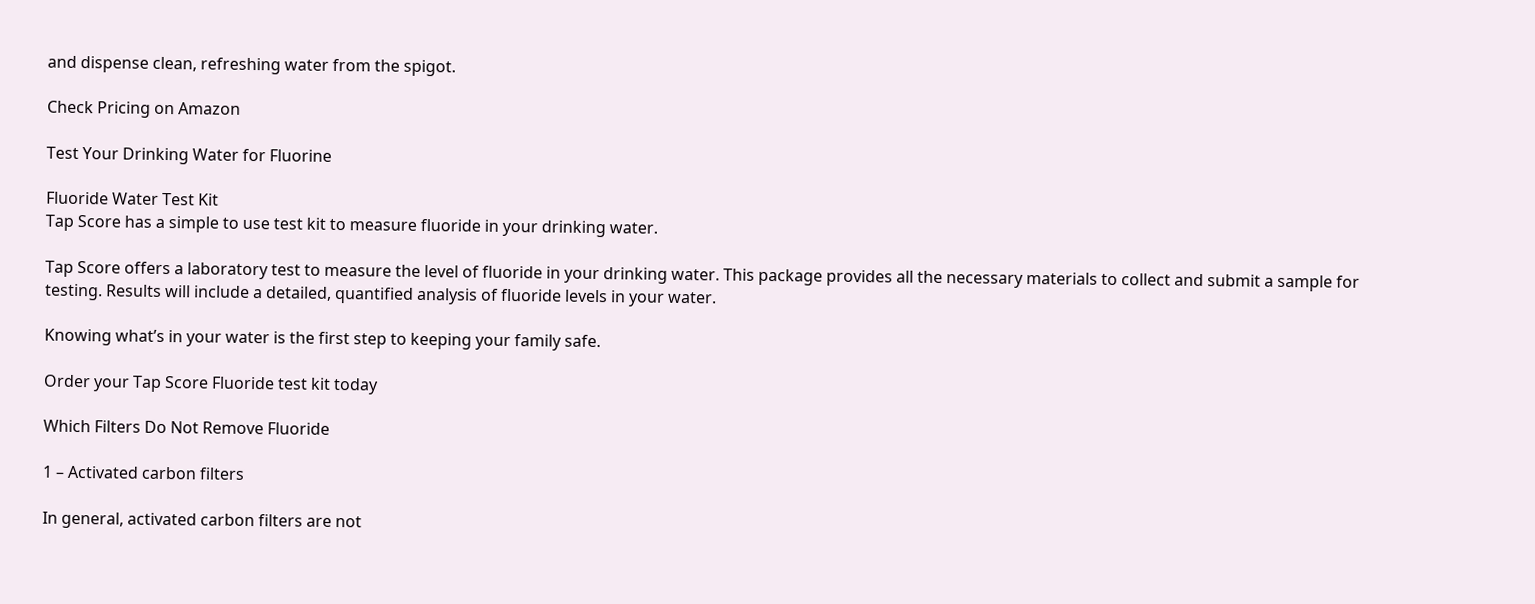and dispense clean, refreshing water from the spigot.

Check Pricing on Amazon

Test Your Drinking Water for Fluorine

Fluoride Water Test Kit
Tap Score has a simple to use test kit to measure fluoride in your drinking water.

Tap Score offers a laboratory test to measure the level of fluoride in your drinking water. This package provides all the necessary materials to collect and submit a sample for testing. Results will include a detailed, quantified analysis of fluoride levels in your water.

Knowing what’s in your water is the first step to keeping your family safe.

Order your Tap Score Fluoride test kit today

Which Filters Do Not Remove Fluoride

1 – Activated carbon filters

In general, activated carbon filters are not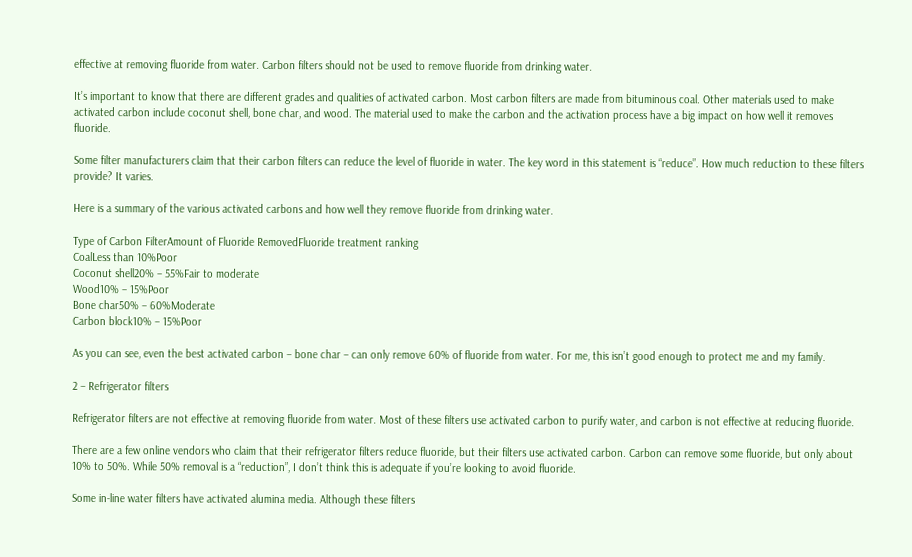effective at removing fluoride from water. Carbon filters should not be used to remove fluoride from drinking water.

It’s important to know that there are different grades and qualities of activated carbon. Most carbon filters are made from bituminous coal. Other materials used to make activated carbon include coconut shell, bone char, and wood. The material used to make the carbon and the activation process have a big impact on how well it removes fluoride.

Some filter manufacturers claim that their carbon filters can reduce the level of fluoride in water. The key word in this statement is “reduce”. How much reduction to these filters provide? It varies.

Here is a summary of the various activated carbons and how well they remove fluoride from drinking water.

Type of Carbon FilterAmount of Fluoride RemovedFluoride treatment ranking
CoalLess than 10%Poor
Coconut shell20% – 55%Fair to moderate
Wood10% – 15%Poor
Bone char50% – 60%Moderate
Carbon block10% – 15%Poor

As you can see, even the best activated carbon – bone char – can only remove 60% of fluoride from water. For me, this isn’t good enough to protect me and my family.

2 – Refrigerator filters

Refrigerator filters are not effective at removing fluoride from water. Most of these filters use activated carbon to purify water, and carbon is not effective at reducing fluoride.

There are a few online vendors who claim that their refrigerator filters reduce fluoride, but their filters use activated carbon. Carbon can remove some fluoride, but only about 10% to 50%. While 50% removal is a “reduction”, I don’t think this is adequate if you’re looking to avoid fluoride.

Some in-line water filters have activated alumina media. Although these filters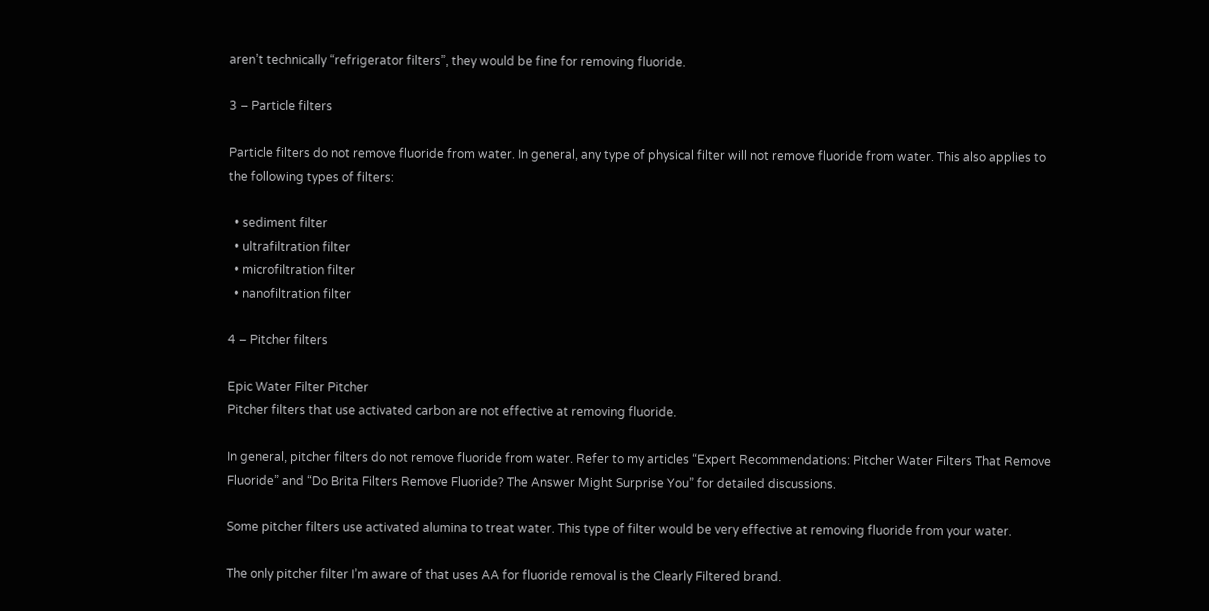aren’t technically “refrigerator filters”, they would be fine for removing fluoride.

3 – Particle filters

Particle filters do not remove fluoride from water. In general, any type of physical filter will not remove fluoride from water. This also applies to the following types of filters:

  • sediment filter
  • ultrafiltration filter
  • microfiltration filter
  • nanofiltration filter

4 – Pitcher filters

Epic Water Filter Pitcher
Pitcher filters that use activated carbon are not effective at removing fluoride.

In general, pitcher filters do not remove fluoride from water. Refer to my articles “Expert Recommendations: Pitcher Water Filters That Remove Fluoride” and “Do Brita Filters Remove Fluoride? The Answer Might Surprise You” for detailed discussions.

Some pitcher filters use activated alumina to treat water. This type of filter would be very effective at removing fluoride from your water.

The only pitcher filter I’m aware of that uses AA for fluoride removal is the Clearly Filtered brand.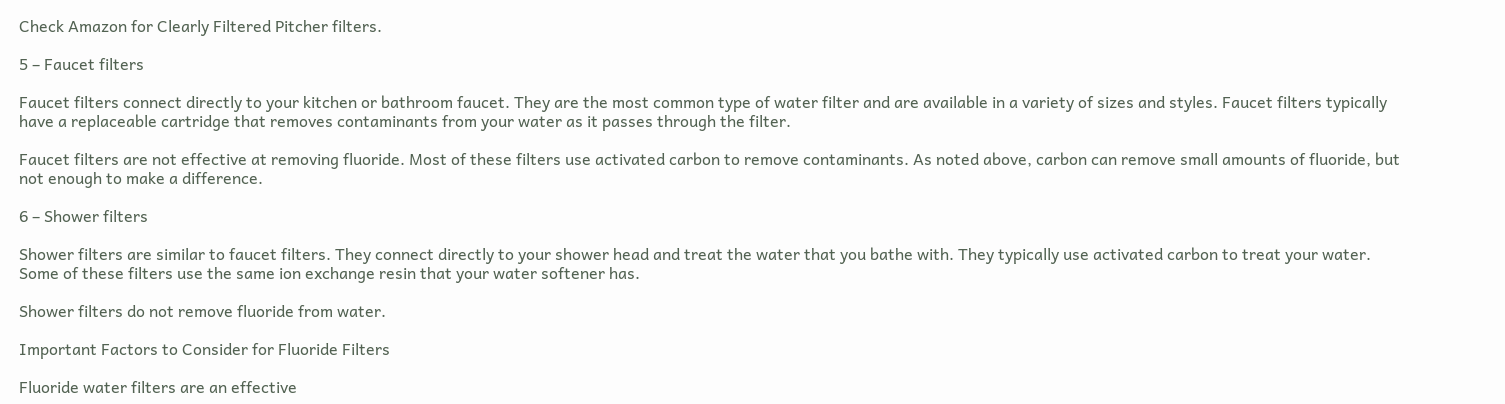Check Amazon for Clearly Filtered Pitcher filters.

5 – Faucet filters

Faucet filters connect directly to your kitchen or bathroom faucet. They are the most common type of water filter and are available in a variety of sizes and styles. Faucet filters typically have a replaceable cartridge that removes contaminants from your water as it passes through the filter.

Faucet filters are not effective at removing fluoride. Most of these filters use activated carbon to remove contaminants. As noted above, carbon can remove small amounts of fluoride, but not enough to make a difference.

6 – Shower filters

Shower filters are similar to faucet filters. They connect directly to your shower head and treat the water that you bathe with. They typically use activated carbon to treat your water. Some of these filters use the same ion exchange resin that your water softener has.

Shower filters do not remove fluoride from water.

Important Factors to Consider for Fluoride Filters

Fluoride water filters are an effective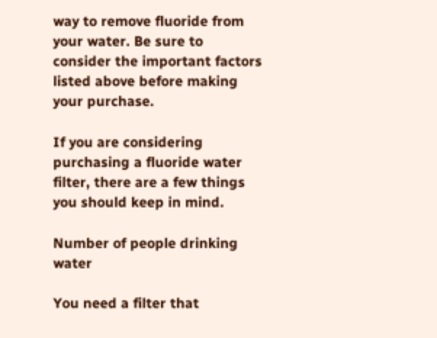way to remove fluoride from your water. Be sure to consider the important factors listed above before making your purchase.

If you are considering purchasing a fluoride water filter, there are a few things you should keep in mind.

Number of people drinking water

You need a filter that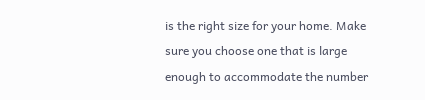is the right size for your home. Make sure you choose one that is large enough to accommodate the number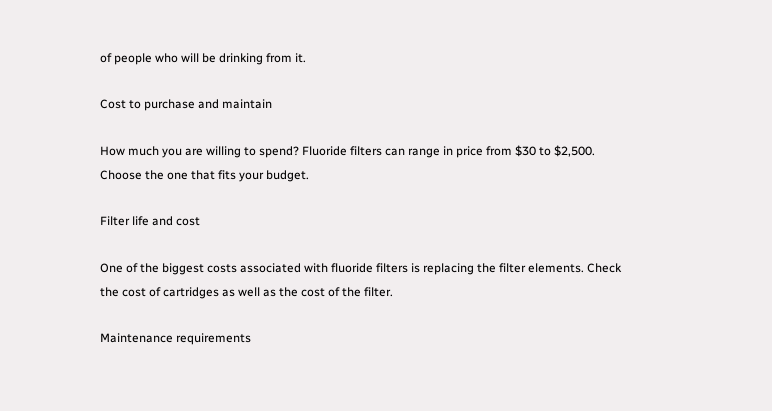of people who will be drinking from it.

Cost to purchase and maintain

How much you are willing to spend? Fluoride filters can range in price from $30 to $2,500. Choose the one that fits your budget.

Filter life and cost

One of the biggest costs associated with fluoride filters is replacing the filter elements. Check the cost of cartridges as well as the cost of the filter.

Maintenance requirements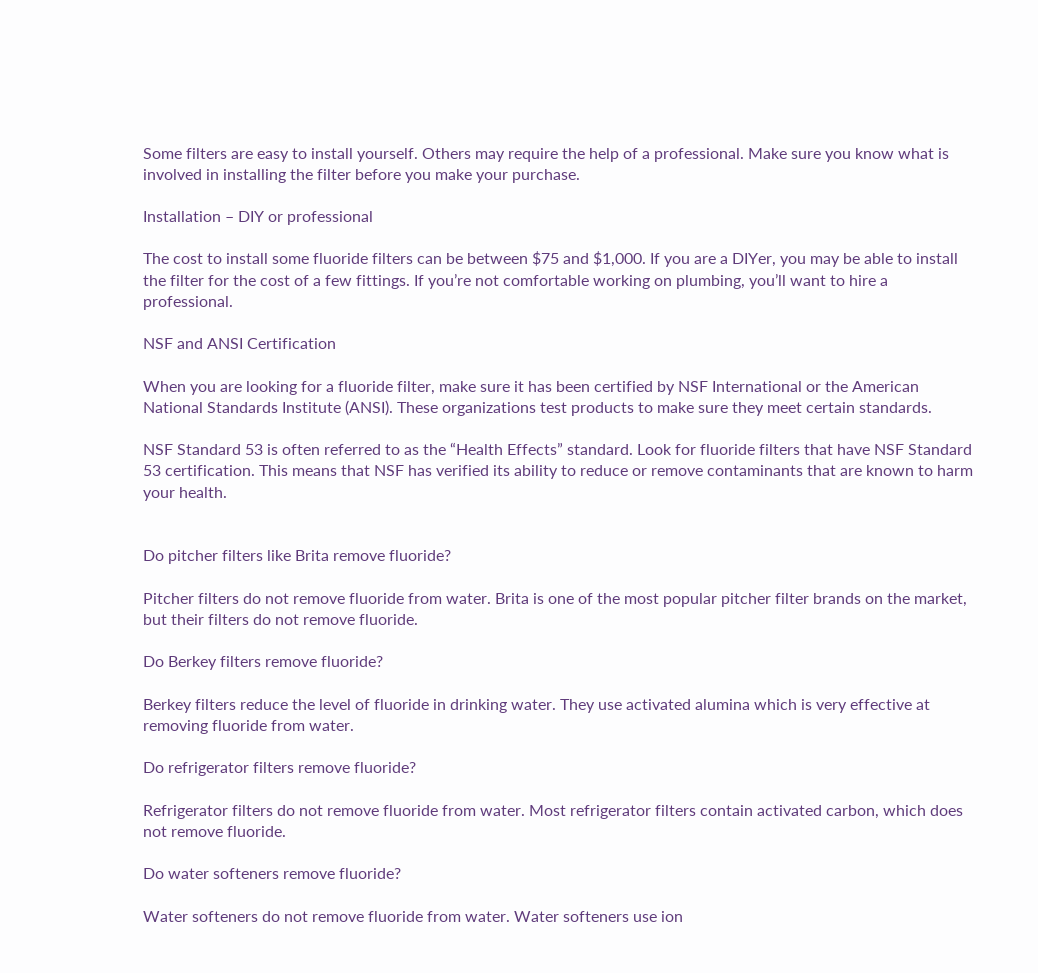Some filters are easy to install yourself. Others may require the help of a professional. Make sure you know what is involved in installing the filter before you make your purchase.

Installation – DIY or professional

The cost to install some fluoride filters can be between $75 and $1,000. If you are a DIYer, you may be able to install the filter for the cost of a few fittings. If you’re not comfortable working on plumbing, you’ll want to hire a professional.

NSF and ANSI Certification

When you are looking for a fluoride filter, make sure it has been certified by NSF International or the American National Standards Institute (ANSI). These organizations test products to make sure they meet certain standards.

NSF Standard 53 is often referred to as the “Health Effects” standard. Look for fluoride filters that have NSF Standard 53 certification. This means that NSF has verified its ability to reduce or remove contaminants that are known to harm your health.


Do pitcher filters like Brita remove fluoride?

Pitcher filters do not remove fluoride from water. Brita is one of the most popular pitcher filter brands on the market, but their filters do not remove fluoride.

Do Berkey filters remove fluoride?

Berkey filters reduce the level of fluoride in drinking water. They use activated alumina which is very effective at removing fluoride from water.

Do refrigerator filters remove fluoride?

Refrigerator filters do not remove fluoride from water. Most refrigerator filters contain activated carbon, which does not remove fluoride.

Do water softeners remove fluoride?

Water softeners do not remove fluoride from water. Water softeners use ion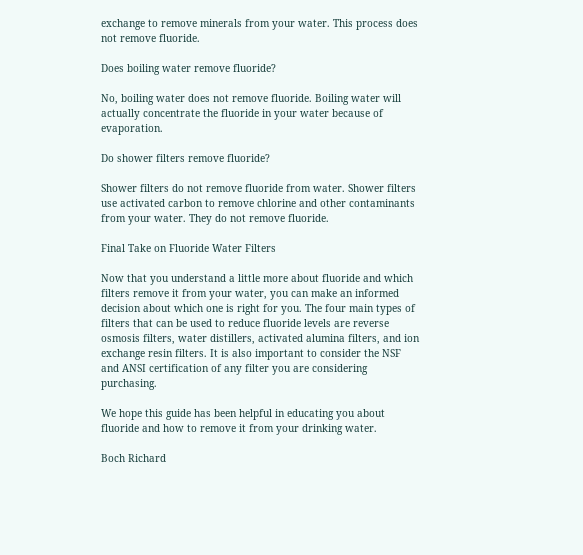exchange to remove minerals from your water. This process does not remove fluoride.

Does boiling water remove fluoride?

No, boiling water does not remove fluoride. Boiling water will actually concentrate the fluoride in your water because of evaporation.

Do shower filters remove fluoride?

Shower filters do not remove fluoride from water. Shower filters use activated carbon to remove chlorine and other contaminants from your water. They do not remove fluoride.

Final Take on Fluoride Water Filters

Now that you understand a little more about fluoride and which filters remove it from your water, you can make an informed decision about which one is right for you. The four main types of filters that can be used to reduce fluoride levels are reverse osmosis filters, water distillers, activated alumina filters, and ion exchange resin filters. It is also important to consider the NSF and ANSI certification of any filter you are considering purchasing.

We hope this guide has been helpful in educating you about fluoride and how to remove it from your drinking water.

Boch Richard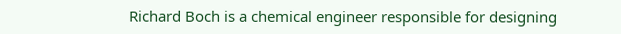Richard Boch is a chemical engineer responsible for designing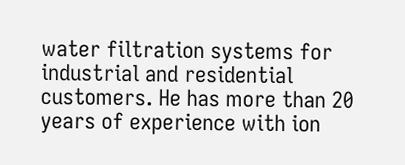water filtration systems for industrial and residential customers. He has more than 20 years of experience with ion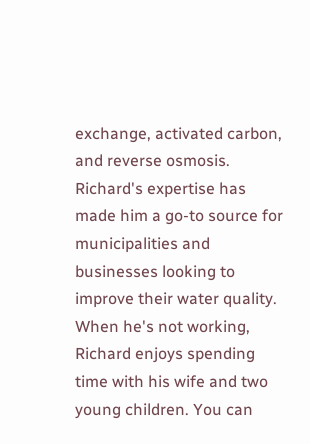exchange, activated carbon, and reverse osmosis. Richard's expertise has made him a go-to source for municipalities and businesses looking to improve their water quality. When he's not working, Richard enjoys spending time with his wife and two young children. You can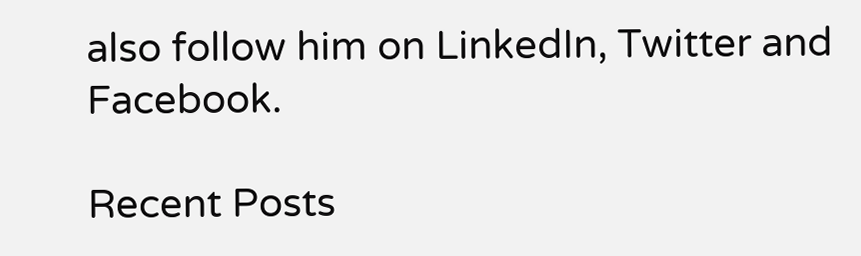also follow him on LinkedIn, Twitter and Facebook.

Recent Posts